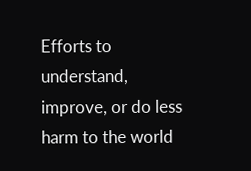Efforts to understand, improve, or do less harm to the world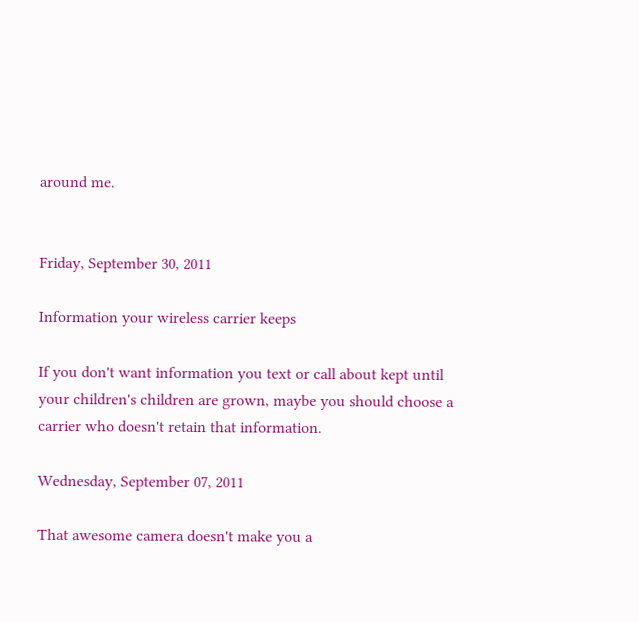around me.


Friday, September 30, 2011

Information your wireless carrier keeps

If you don't want information you text or call about kept until your children's children are grown, maybe you should choose a carrier who doesn't retain that information.

Wednesday, September 07, 2011

That awesome camera doesn't make you a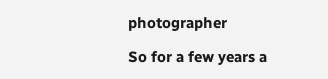photographer

So for a few years a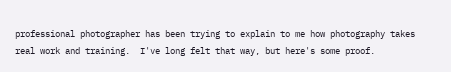professional photographer has been trying to explain to me how photography takes real work and training.  I've long felt that way, but here's some proof.